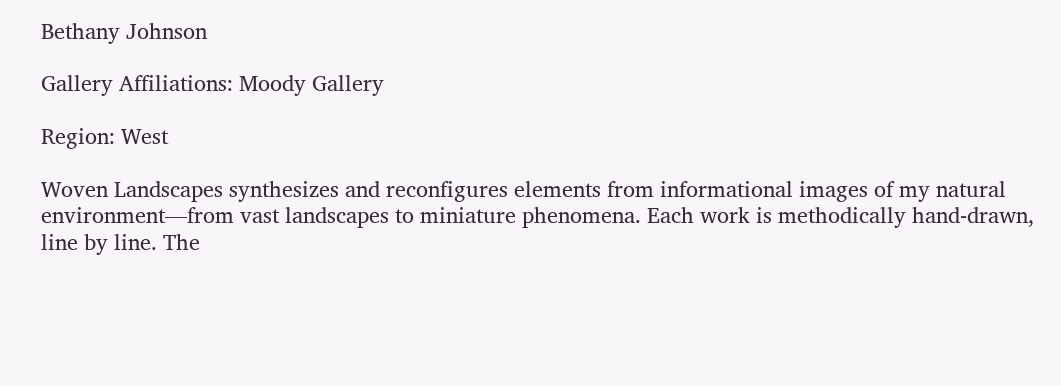Bethany Johnson

Gallery Affiliations: Moody Gallery

Region: West

Woven Landscapes synthesizes and reconfigures elements from informational images of my natural environment—from vast landscapes to miniature phenomena. Each work is methodically hand-drawn, line by line. The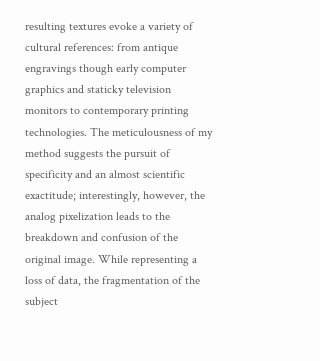resulting textures evoke a variety of cultural references: from antique engravings though early computer graphics and staticky television monitors to contemporary printing technologies. The meticulousness of my method suggests the pursuit of specificity and an almost scientific exactitude; interestingly, however, the analog pixelization leads to the breakdown and confusion of the original image. While representing a loss of data, the fragmentation of the subject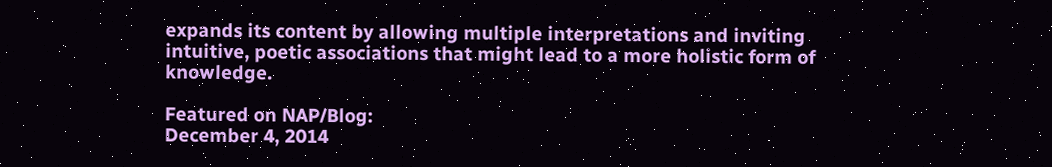expands its content by allowing multiple interpretations and inviting intuitive, poetic associations that might lead to a more holistic form of knowledge.

Featured on NAP/Blog:
December 4, 2014